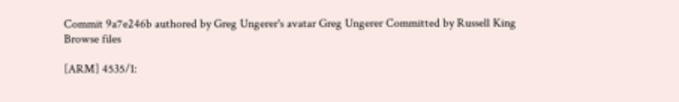Commit 9a7e246b authored by Greg Ungerer's avatar Greg Ungerer Committed by Russell King
Browse files

[ARM] 4535/1: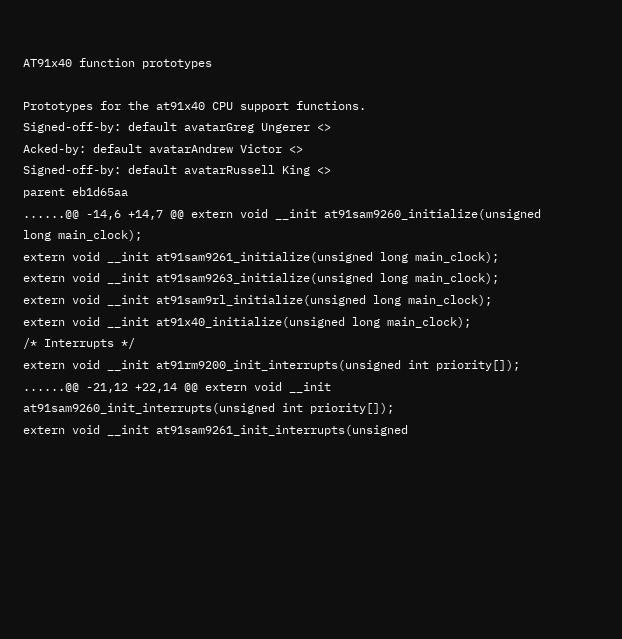AT91x40 function prototypes

Prototypes for the at91x40 CPU support functions.
Signed-off-by: default avatarGreg Ungerer <>
Acked-by: default avatarAndrew Victor <>
Signed-off-by: default avatarRussell King <>
parent eb1d65aa
......@@ -14,6 +14,7 @@ extern void __init at91sam9260_initialize(unsigned long main_clock);
extern void __init at91sam9261_initialize(unsigned long main_clock);
extern void __init at91sam9263_initialize(unsigned long main_clock);
extern void __init at91sam9rl_initialize(unsigned long main_clock);
extern void __init at91x40_initialize(unsigned long main_clock);
/* Interrupts */
extern void __init at91rm9200_init_interrupts(unsigned int priority[]);
......@@ -21,12 +22,14 @@ extern void __init at91sam9260_init_interrupts(unsigned int priority[]);
extern void __init at91sam9261_init_interrupts(unsigned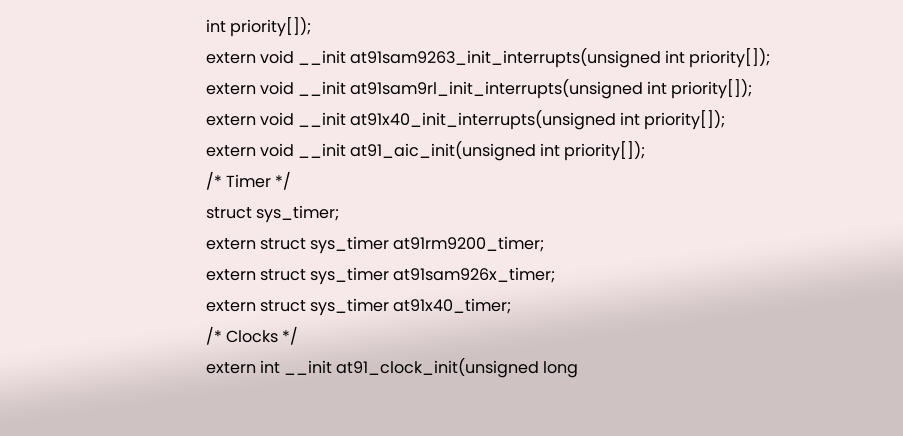int priority[]);
extern void __init at91sam9263_init_interrupts(unsigned int priority[]);
extern void __init at91sam9rl_init_interrupts(unsigned int priority[]);
extern void __init at91x40_init_interrupts(unsigned int priority[]);
extern void __init at91_aic_init(unsigned int priority[]);
/* Timer */
struct sys_timer;
extern struct sys_timer at91rm9200_timer;
extern struct sys_timer at91sam926x_timer;
extern struct sys_timer at91x40_timer;
/* Clocks */
extern int __init at91_clock_init(unsigned long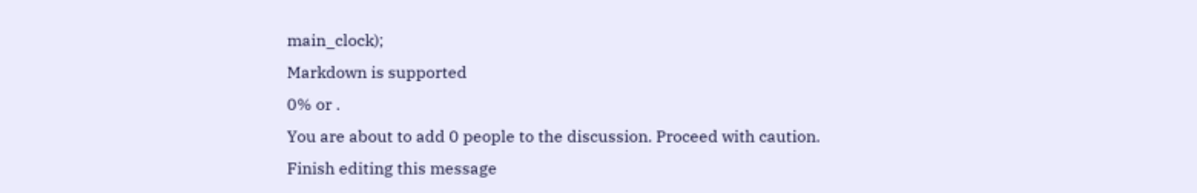main_clock);
Markdown is supported
0% or .
You are about to add 0 people to the discussion. Proceed with caution.
Finish editing this message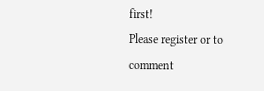first!
Please register or to comment